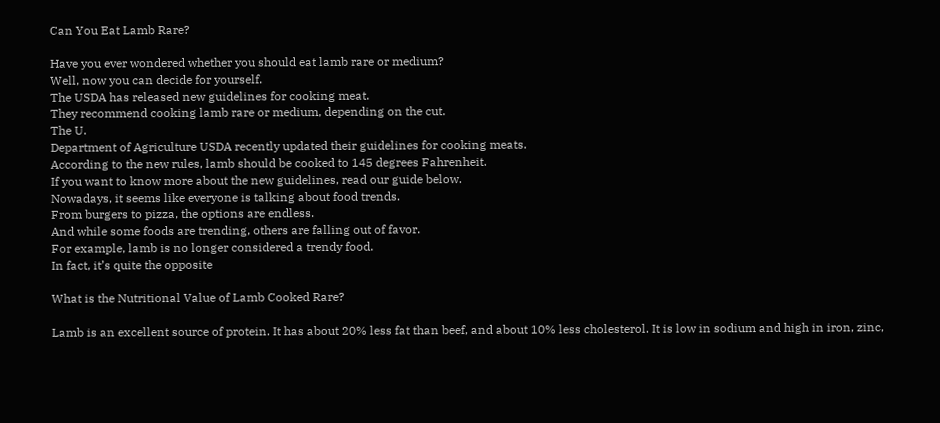Can You Eat Lamb Rare?

Have you ever wondered whether you should eat lamb rare or medium?
Well, now you can decide for yourself.
The USDA has released new guidelines for cooking meat.
They recommend cooking lamb rare or medium, depending on the cut.
The U.
Department of Agriculture USDA recently updated their guidelines for cooking meats.
According to the new rules, lamb should be cooked to 145 degrees Fahrenheit.
If you want to know more about the new guidelines, read our guide below.
Nowadays, it seems like everyone is talking about food trends.
From burgers to pizza, the options are endless.
And while some foods are trending, others are falling out of favor.
For example, lamb is no longer considered a trendy food.
In fact, it’s quite the opposite

What is the Nutritional Value of Lamb Cooked Rare?

Lamb is an excellent source of protein. It has about 20% less fat than beef, and about 10% less cholesterol. It is low in sodium and high in iron, zinc,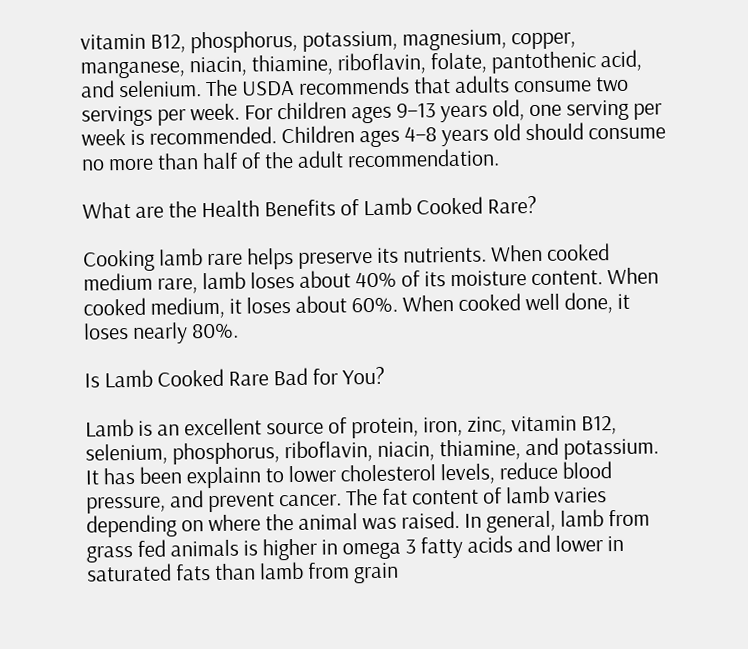vitamin B12, phosphorus, potassium, magnesium, copper, manganese, niacin, thiamine, riboflavin, folate, pantothenic acid, and selenium. The USDA recommends that adults consume two servings per week. For children ages 9–13 years old, one serving per week is recommended. Children ages 4–8 years old should consume no more than half of the adult recommendation.

What are the Health Benefits of Lamb Cooked Rare?

Cooking lamb rare helps preserve its nutrients. When cooked medium rare, lamb loses about 40% of its moisture content. When cooked medium, it loses about 60%. When cooked well done, it loses nearly 80%.

Is Lamb Cooked Rare Bad for You?

Lamb is an excellent source of protein, iron, zinc, vitamin B12, selenium, phosphorus, riboflavin, niacin, thiamine, and potassium. It has been explainn to lower cholesterol levels, reduce blood pressure, and prevent cancer. The fat content of lamb varies depending on where the animal was raised. In general, lamb from grass fed animals is higher in omega 3 fatty acids and lower in saturated fats than lamb from grain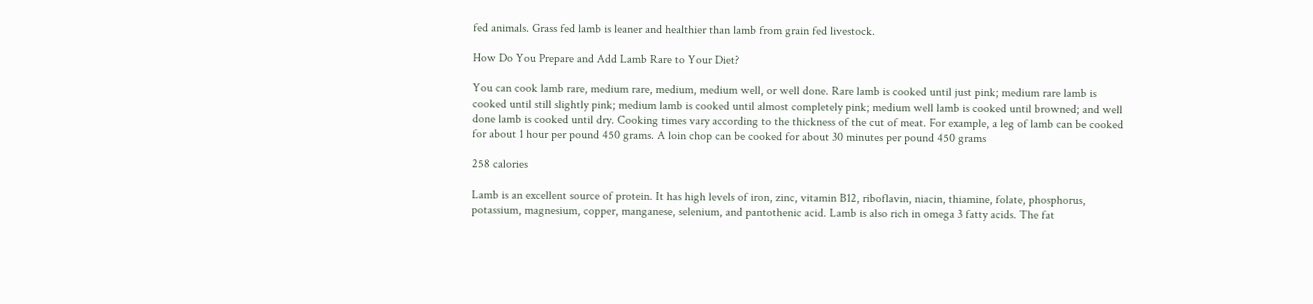fed animals. Grass fed lamb is leaner and healthier than lamb from grain fed livestock.

How Do You Prepare and Add Lamb Rare to Your Diet?

You can cook lamb rare, medium rare, medium, medium well, or well done. Rare lamb is cooked until just pink; medium rare lamb is cooked until still slightly pink; medium lamb is cooked until almost completely pink; medium well lamb is cooked until browned; and well done lamb is cooked until dry. Cooking times vary according to the thickness of the cut of meat. For example, a leg of lamb can be cooked for about 1 hour per pound 450 grams. A loin chop can be cooked for about 30 minutes per pound 450 grams

258 calories

Lamb is an excellent source of protein. It has high levels of iron, zinc, vitamin B12, riboflavin, niacin, thiamine, folate, phosphorus, potassium, magnesium, copper, manganese, selenium, and pantothenic acid. Lamb is also rich in omega 3 fatty acids. The fat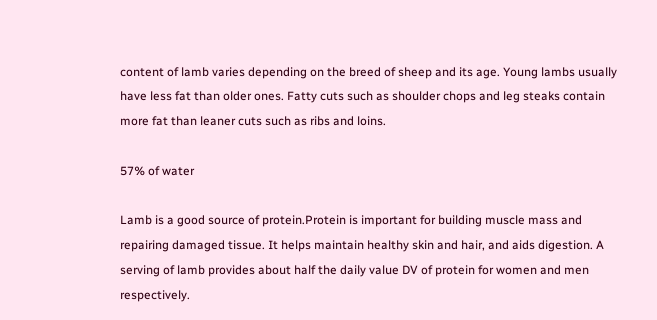content of lamb varies depending on the breed of sheep and its age. Young lambs usually have less fat than older ones. Fatty cuts such as shoulder chops and leg steaks contain more fat than leaner cuts such as ribs and loins.

57% of water

Lamb is a good source of protein.Protein is important for building muscle mass and repairing damaged tissue. It helps maintain healthy skin and hair, and aids digestion. A serving of lamb provides about half the daily value DV of protein for women and men respectively.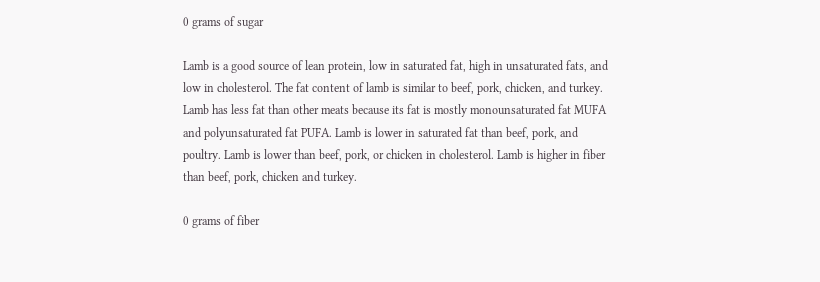0 grams of sugar

Lamb is a good source of lean protein, low in saturated fat, high in unsaturated fats, and low in cholesterol. The fat content of lamb is similar to beef, pork, chicken, and turkey. Lamb has less fat than other meats because its fat is mostly monounsaturated fat MUFA and polyunsaturated fat PUFA. Lamb is lower in saturated fat than beef, pork, and poultry. Lamb is lower than beef, pork, or chicken in cholesterol. Lamb is higher in fiber than beef, pork, chicken and turkey.

0 grams of fiber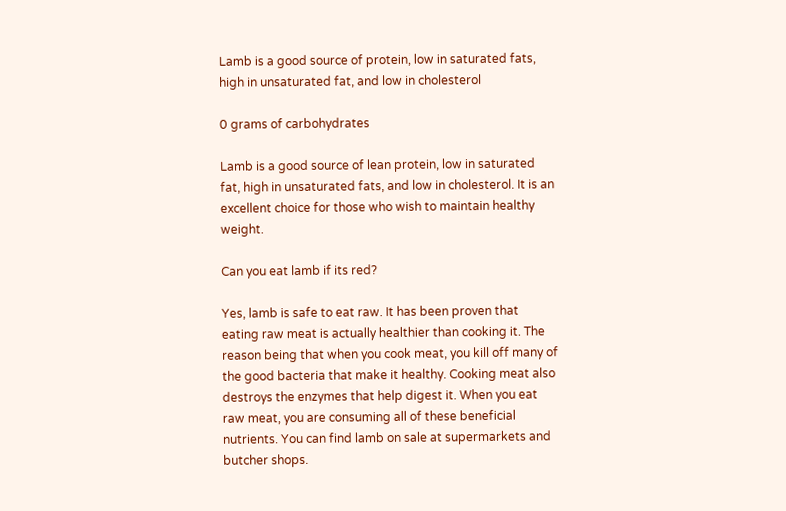Lamb is a good source of protein, low in saturated fats, high in unsaturated fat, and low in cholesterol

0 grams of carbohydrates

Lamb is a good source of lean protein, low in saturated fat, high in unsaturated fats, and low in cholesterol. It is an excellent choice for those who wish to maintain healthy weight.

Can you eat lamb if its red?

Yes, lamb is safe to eat raw. It has been proven that eating raw meat is actually healthier than cooking it. The reason being that when you cook meat, you kill off many of the good bacteria that make it healthy. Cooking meat also destroys the enzymes that help digest it. When you eat raw meat, you are consuming all of these beneficial nutrients. You can find lamb on sale at supermarkets and butcher shops.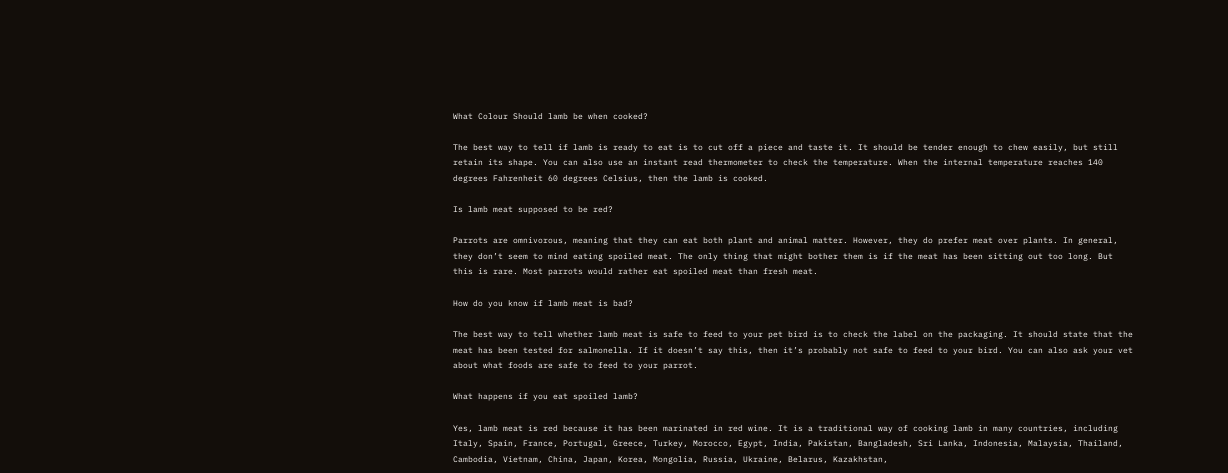What Colour Should lamb be when cooked?

The best way to tell if lamb is ready to eat is to cut off a piece and taste it. It should be tender enough to chew easily, but still retain its shape. You can also use an instant read thermometer to check the temperature. When the internal temperature reaches 140 degrees Fahrenheit 60 degrees Celsius, then the lamb is cooked.

Is lamb meat supposed to be red?

Parrots are omnivorous, meaning that they can eat both plant and animal matter. However, they do prefer meat over plants. In general, they don’t seem to mind eating spoiled meat. The only thing that might bother them is if the meat has been sitting out too long. But this is rare. Most parrots would rather eat spoiled meat than fresh meat.

How do you know if lamb meat is bad?

The best way to tell whether lamb meat is safe to feed to your pet bird is to check the label on the packaging. It should state that the meat has been tested for salmonella. If it doesn’t say this, then it’s probably not safe to feed to your bird. You can also ask your vet about what foods are safe to feed to your parrot.

What happens if you eat spoiled lamb?

Yes, lamb meat is red because it has been marinated in red wine. It is a traditional way of cooking lamb in many countries, including Italy, Spain, France, Portugal, Greece, Turkey, Morocco, Egypt, India, Pakistan, Bangladesh, Sri Lanka, Indonesia, Malaysia, Thailand, Cambodia, Vietnam, China, Japan, Korea, Mongolia, Russia, Ukraine, Belarus, Kazakhstan,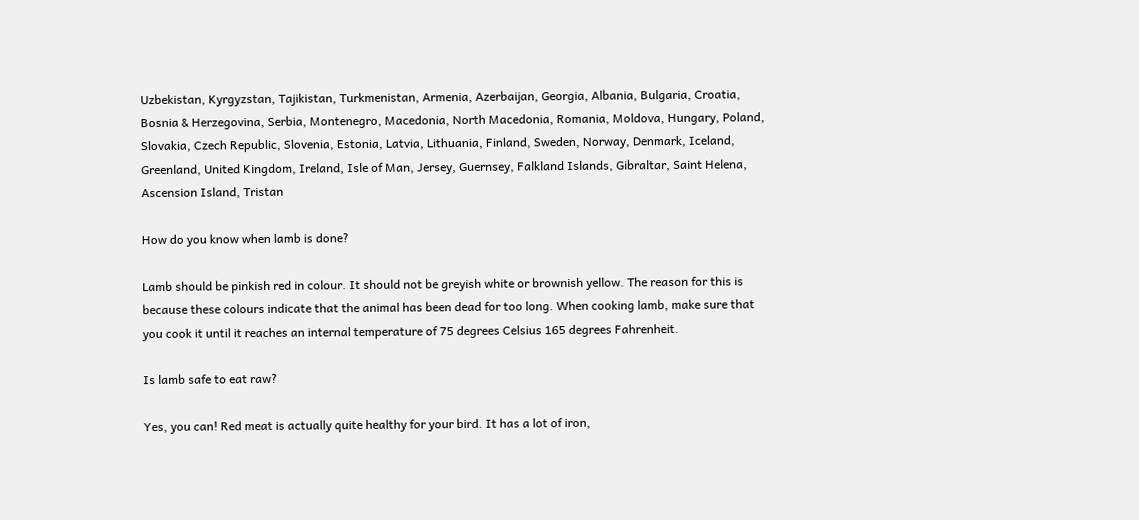Uzbekistan, Kyrgyzstan, Tajikistan, Turkmenistan, Armenia, Azerbaijan, Georgia, Albania, Bulgaria, Croatia, Bosnia & Herzegovina, Serbia, Montenegro, Macedonia, North Macedonia, Romania, Moldova, Hungary, Poland, Slovakia, Czech Republic, Slovenia, Estonia, Latvia, Lithuania, Finland, Sweden, Norway, Denmark, Iceland, Greenland, United Kingdom, Ireland, Isle of Man, Jersey, Guernsey, Falkland Islands, Gibraltar, Saint Helena, Ascension Island, Tristan

How do you know when lamb is done?

Lamb should be pinkish red in colour. It should not be greyish white or brownish yellow. The reason for this is because these colours indicate that the animal has been dead for too long. When cooking lamb, make sure that you cook it until it reaches an internal temperature of 75 degrees Celsius 165 degrees Fahrenheit.

Is lamb safe to eat raw?

Yes, you can! Red meat is actually quite healthy for your bird. It has a lot of iron,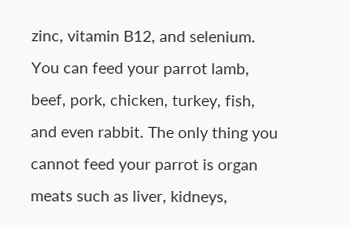zinc, vitamin B12, and selenium. You can feed your parrot lamb, beef, pork, chicken, turkey, fish, and even rabbit. The only thing you cannot feed your parrot is organ meats such as liver, kidneys,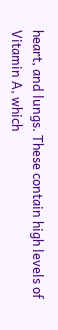heart, and lungs. These contain high levels of Vitamin A, which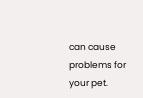can cause problems for your pet.